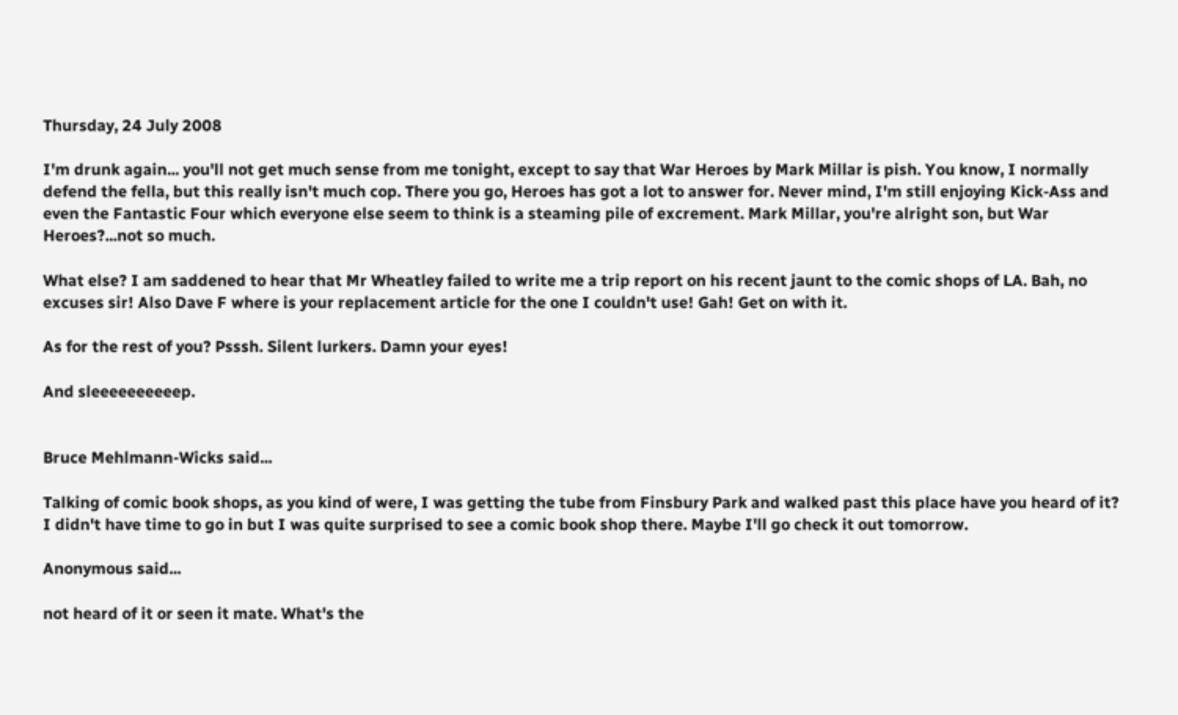Thursday, 24 July 2008

I'm drunk again... you'll not get much sense from me tonight, except to say that War Heroes by Mark Millar is pish. You know, I normally defend the fella, but this really isn't much cop. There you go, Heroes has got a lot to answer for. Never mind, I'm still enjoying Kick-Ass and even the Fantastic Four which everyone else seem to think is a steaming pile of excrement. Mark Millar, you're alright son, but War Heroes?...not so much.

What else? I am saddened to hear that Mr Wheatley failed to write me a trip report on his recent jaunt to the comic shops of LA. Bah, no excuses sir! Also Dave F where is your replacement article for the one I couldn't use! Gah! Get on with it.

As for the rest of you? Psssh. Silent lurkers. Damn your eyes!

And sleeeeeeeeeep.


Bruce Mehlmann-Wicks said...

Talking of comic book shops, as you kind of were, I was getting the tube from Finsbury Park and walked past this place have you heard of it? I didn't have time to go in but I was quite surprised to see a comic book shop there. Maybe I'll go check it out tomorrow.

Anonymous said...

not heard of it or seen it mate. What's the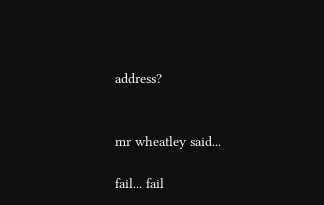address?


mr wheatley said...

fail... fail